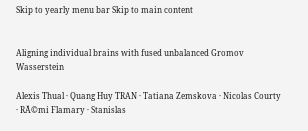Skip to yearly menu bar Skip to main content


Aligning individual brains with fused unbalanced Gromov Wasserstein

Alexis Thual · Quang Huy TRAN · Tatiana Zemskova · Nicolas Courty · RĂ©mi Flamary · Stanislas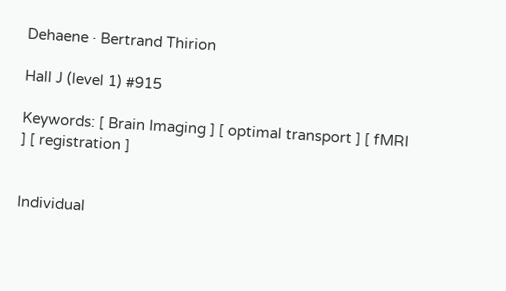Dehaene · Bertrand Thirion

Hall J (level 1) #915

Keywords: [ Brain Imaging ] [ optimal transport ] [ fMRI ] [ registration ]


Individual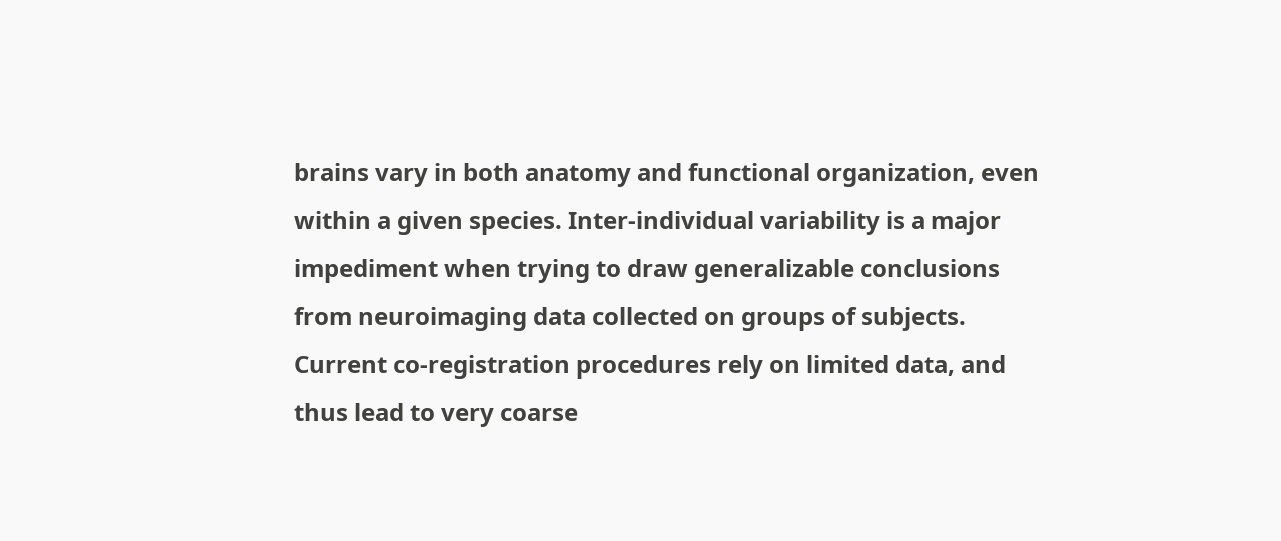brains vary in both anatomy and functional organization, even within a given species. Inter-individual variability is a major impediment when trying to draw generalizable conclusions from neuroimaging data collected on groups of subjects. Current co-registration procedures rely on limited data, and thus lead to very coarse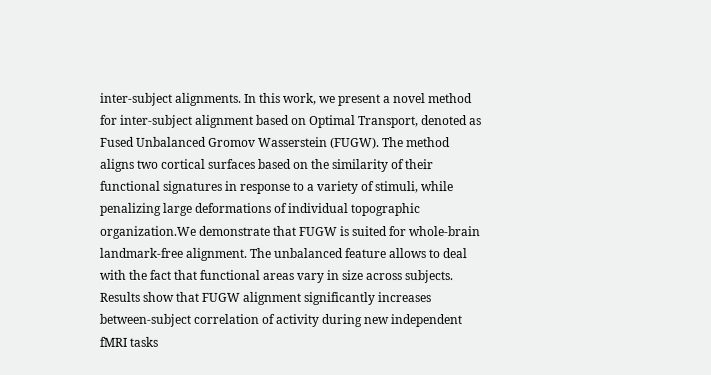inter-subject alignments. In this work, we present a novel method for inter-subject alignment based on Optimal Transport, denoted as Fused Unbalanced Gromov Wasserstein (FUGW). The method aligns two cortical surfaces based on the similarity of their functional signatures in response to a variety of stimuli, while penalizing large deformations of individual topographic organization.We demonstrate that FUGW is suited for whole-brain landmark-free alignment. The unbalanced feature allows to deal with the fact that functional areas vary in size across subjects. Results show that FUGW alignment significantly increases between-subject correlation of activity during new independent fMRI tasks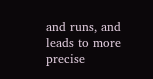and runs, and leads to more precise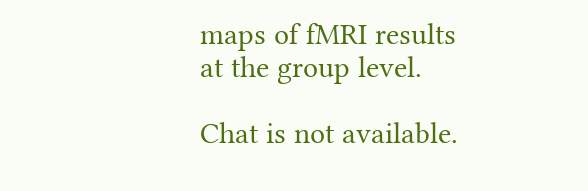maps of fMRI results at the group level.

Chat is not available.